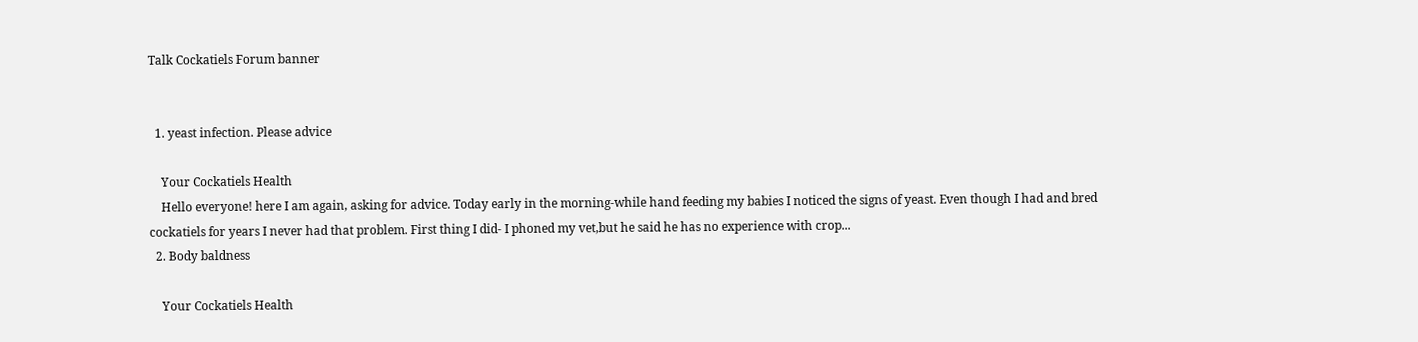Talk Cockatiels Forum banner


  1. yeast infection. Please advice

    Your Cockatiels Health
    Hello everyone! here I am again, asking for advice. Today early in the morning-while hand feeding my babies I noticed the signs of yeast. Even though I had and bred cockatiels for years I never had that problem. First thing I did- I phoned my vet,but he said he has no experience with crop...
  2. Body baldness

    Your Cockatiels Health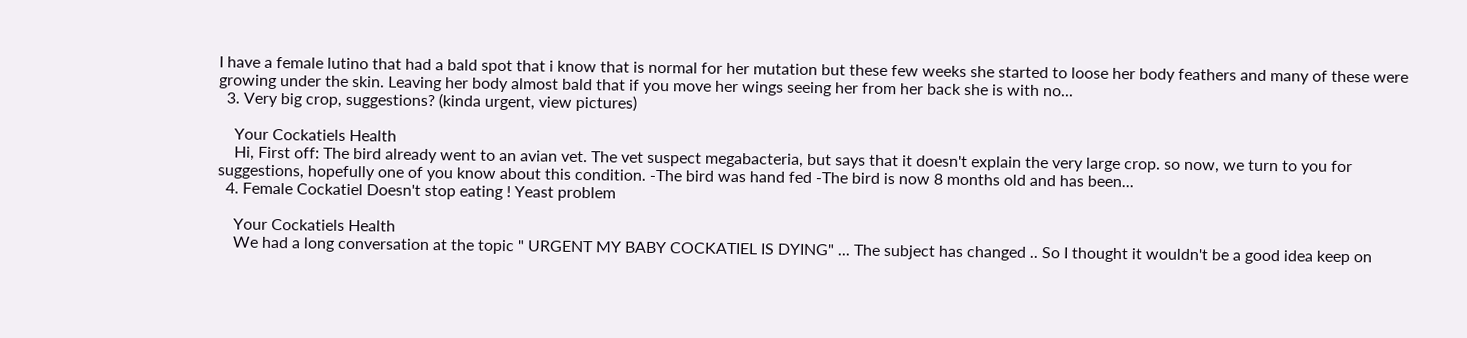I have a female lutino that had a bald spot that i know that is normal for her mutation but these few weeks she started to loose her body feathers and many of these were growing under the skin. Leaving her body almost bald that if you move her wings seeing her from her back she is with no...
  3. Very big crop, suggestions? (kinda urgent, view pictures)

    Your Cockatiels Health
    Hi, First off: The bird already went to an avian vet. The vet suspect megabacteria, but says that it doesn't explain the very large crop. so now, we turn to you for suggestions, hopefully one of you know about this condition. -The bird was hand fed -The bird is now 8 months old and has been...
  4. Female Cockatiel Doesn't stop eating ! Yeast problem

    Your Cockatiels Health
    We had a long conversation at the topic " URGENT MY BABY COCKATIEL IS DYING" ... The subject has changed .. So I thought it wouldn't be a good idea keep on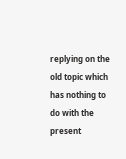replying on the old topic which has nothing to do with the present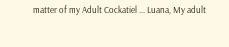matter of my Adult Cockatiel ... Luana, My adult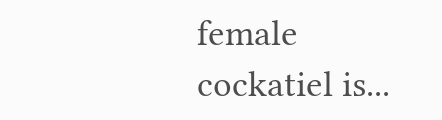female cockatiel is...